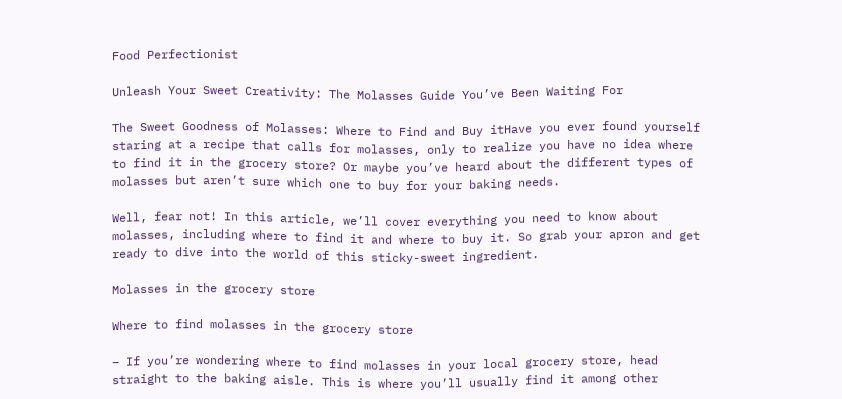Food Perfectionist

Unleash Your Sweet Creativity: The Molasses Guide You’ve Been Waiting For

The Sweet Goodness of Molasses: Where to Find and Buy itHave you ever found yourself staring at a recipe that calls for molasses, only to realize you have no idea where to find it in the grocery store? Or maybe you’ve heard about the different types of molasses but aren’t sure which one to buy for your baking needs.

Well, fear not! In this article, we’ll cover everything you need to know about molasses, including where to find it and where to buy it. So grab your apron and get ready to dive into the world of this sticky-sweet ingredient.

Molasses in the grocery store

Where to find molasses in the grocery store

– If you’re wondering where to find molasses in your local grocery store, head straight to the baking aisle. This is where you’ll usually find it among other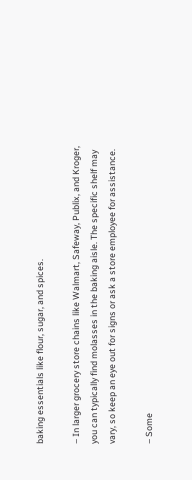baking essentials like flour, sugar, and spices.

– In larger grocery store chains like Walmart, Safeway, Publix, and Kroger, you can typically find molasses in the baking aisle. The specific shelf may vary, so keep an eye out for signs or ask a store employee for assistance.

– Some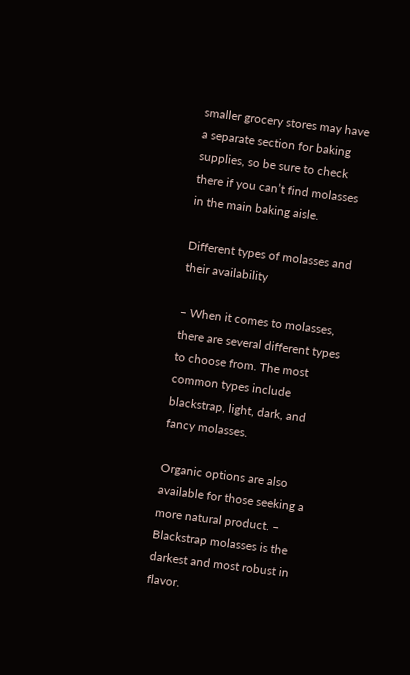smaller grocery stores may have a separate section for baking supplies, so be sure to check there if you can’t find molasses in the main baking aisle.

Different types of molasses and their availability

– When it comes to molasses, there are several different types to choose from. The most common types include blackstrap, light, dark, and fancy molasses.

Organic options are also available for those seeking a more natural product. – Blackstrap molasses is the darkest and most robust in flavor.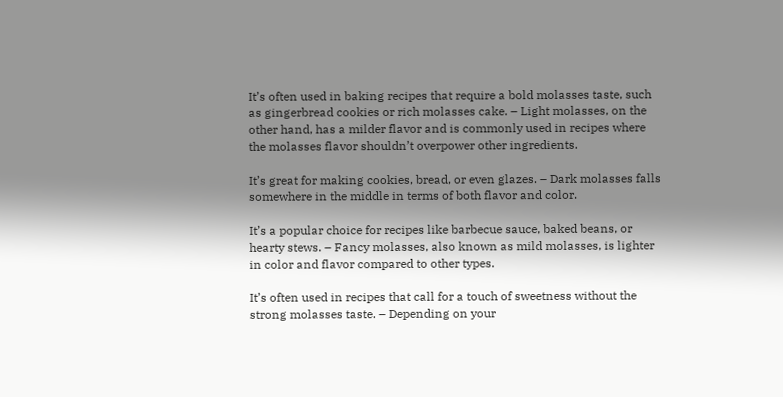It’s often used in baking recipes that require a bold molasses taste, such as gingerbread cookies or rich molasses cake. – Light molasses, on the other hand, has a milder flavor and is commonly used in recipes where the molasses flavor shouldn’t overpower other ingredients.

It’s great for making cookies, bread, or even glazes. – Dark molasses falls somewhere in the middle in terms of both flavor and color.

It’s a popular choice for recipes like barbecue sauce, baked beans, or hearty stews. – Fancy molasses, also known as mild molasses, is lighter in color and flavor compared to other types.

It’s often used in recipes that call for a touch of sweetness without the strong molasses taste. – Depending on your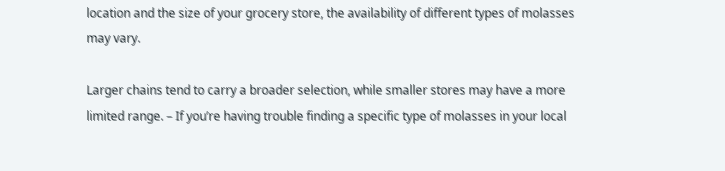location and the size of your grocery store, the availability of different types of molasses may vary.

Larger chains tend to carry a broader selection, while smaller stores may have a more limited range. – If you’re having trouble finding a specific type of molasses in your local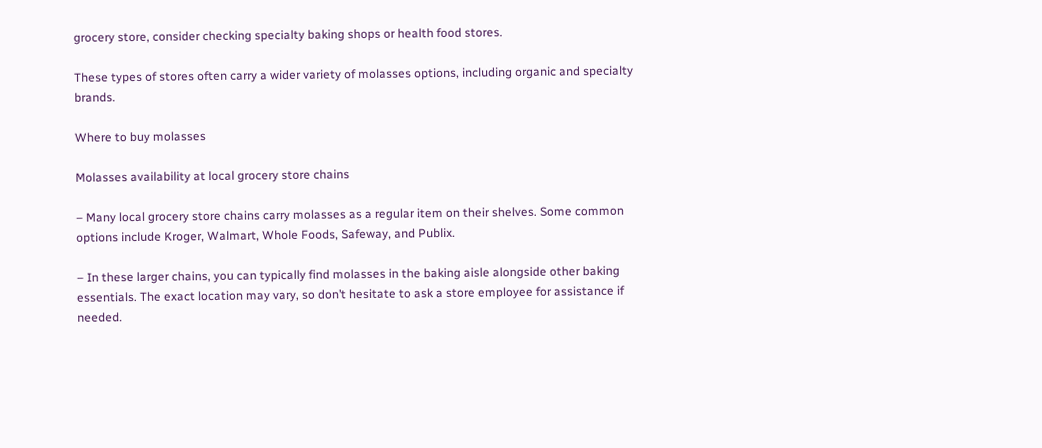grocery store, consider checking specialty baking shops or health food stores.

These types of stores often carry a wider variety of molasses options, including organic and specialty brands.

Where to buy molasses

Molasses availability at local grocery store chains

– Many local grocery store chains carry molasses as a regular item on their shelves. Some common options include Kroger, Walmart, Whole Foods, Safeway, and Publix.

– In these larger chains, you can typically find molasses in the baking aisle alongside other baking essentials. The exact location may vary, so don’t hesitate to ask a store employee for assistance if needed.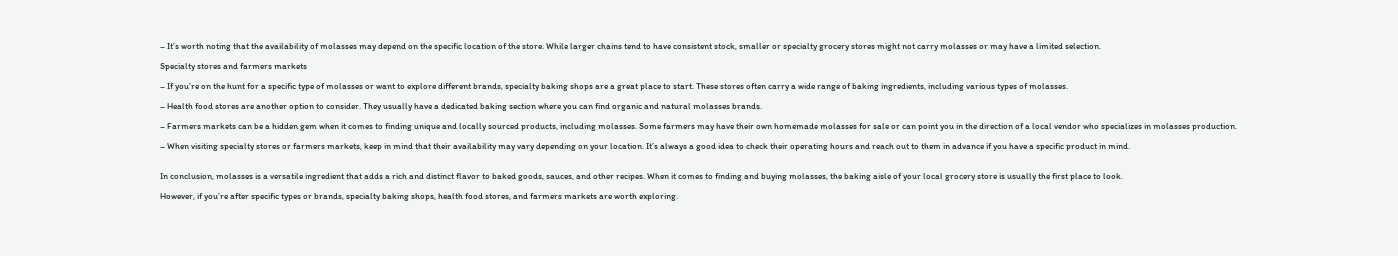– It’s worth noting that the availability of molasses may depend on the specific location of the store. While larger chains tend to have consistent stock, smaller or specialty grocery stores might not carry molasses or may have a limited selection.

Specialty stores and farmers markets

– If you’re on the hunt for a specific type of molasses or want to explore different brands, specialty baking shops are a great place to start. These stores often carry a wide range of baking ingredients, including various types of molasses.

– Health food stores are another option to consider. They usually have a dedicated baking section where you can find organic and natural molasses brands.

– Farmers markets can be a hidden gem when it comes to finding unique and locally sourced products, including molasses. Some farmers may have their own homemade molasses for sale or can point you in the direction of a local vendor who specializes in molasses production.

– When visiting specialty stores or farmers markets, keep in mind that their availability may vary depending on your location. It’s always a good idea to check their operating hours and reach out to them in advance if you have a specific product in mind.


In conclusion, molasses is a versatile ingredient that adds a rich and distinct flavor to baked goods, sauces, and other recipes. When it comes to finding and buying molasses, the baking aisle of your local grocery store is usually the first place to look.

However, if you’re after specific types or brands, specialty baking shops, health food stores, and farmers markets are worth exploring.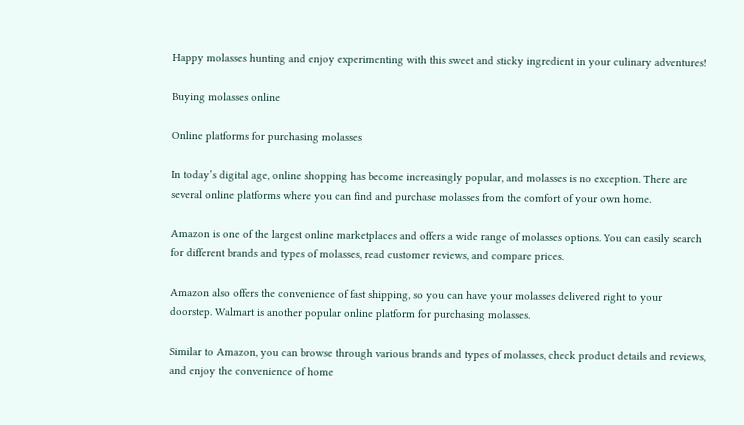Happy molasses hunting and enjoy experimenting with this sweet and sticky ingredient in your culinary adventures!

Buying molasses online

Online platforms for purchasing molasses

In today’s digital age, online shopping has become increasingly popular, and molasses is no exception. There are several online platforms where you can find and purchase molasses from the comfort of your own home.

Amazon is one of the largest online marketplaces and offers a wide range of molasses options. You can easily search for different brands and types of molasses, read customer reviews, and compare prices.

Amazon also offers the convenience of fast shipping, so you can have your molasses delivered right to your doorstep. Walmart is another popular online platform for purchasing molasses.

Similar to Amazon, you can browse through various brands and types of molasses, check product details and reviews, and enjoy the convenience of home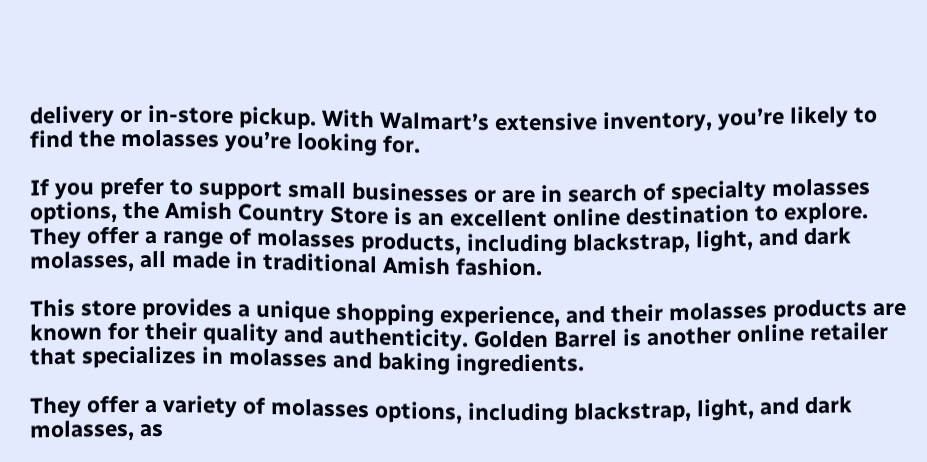delivery or in-store pickup. With Walmart’s extensive inventory, you’re likely to find the molasses you’re looking for.

If you prefer to support small businesses or are in search of specialty molasses options, the Amish Country Store is an excellent online destination to explore. They offer a range of molasses products, including blackstrap, light, and dark molasses, all made in traditional Amish fashion.

This store provides a unique shopping experience, and their molasses products are known for their quality and authenticity. Golden Barrel is another online retailer that specializes in molasses and baking ingredients.

They offer a variety of molasses options, including blackstrap, light, and dark molasses, as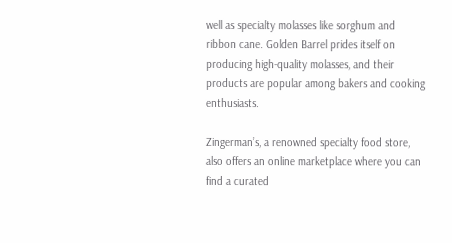well as specialty molasses like sorghum and ribbon cane. Golden Barrel prides itself on producing high-quality molasses, and their products are popular among bakers and cooking enthusiasts.

Zingerman’s, a renowned specialty food store, also offers an online marketplace where you can find a curated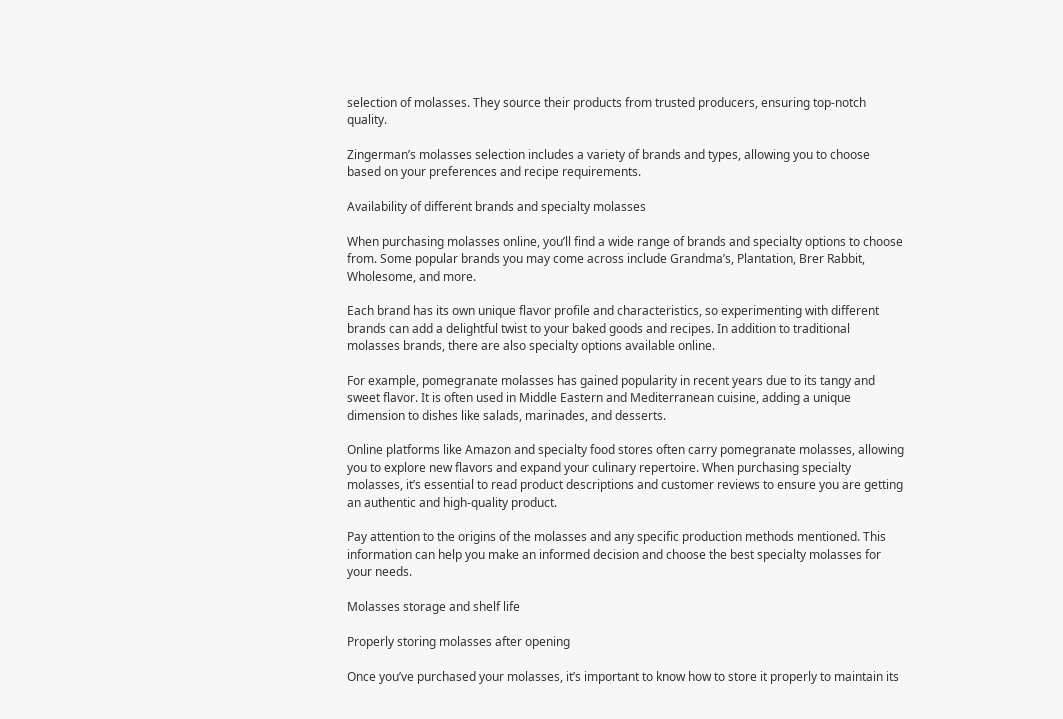selection of molasses. They source their products from trusted producers, ensuring top-notch quality.

Zingerman’s molasses selection includes a variety of brands and types, allowing you to choose based on your preferences and recipe requirements.

Availability of different brands and specialty molasses

When purchasing molasses online, you’ll find a wide range of brands and specialty options to choose from. Some popular brands you may come across include Grandma’s, Plantation, Brer Rabbit, Wholesome, and more.

Each brand has its own unique flavor profile and characteristics, so experimenting with different brands can add a delightful twist to your baked goods and recipes. In addition to traditional molasses brands, there are also specialty options available online.

For example, pomegranate molasses has gained popularity in recent years due to its tangy and sweet flavor. It is often used in Middle Eastern and Mediterranean cuisine, adding a unique dimension to dishes like salads, marinades, and desserts.

Online platforms like Amazon and specialty food stores often carry pomegranate molasses, allowing you to explore new flavors and expand your culinary repertoire. When purchasing specialty molasses, it’s essential to read product descriptions and customer reviews to ensure you are getting an authentic and high-quality product.

Pay attention to the origins of the molasses and any specific production methods mentioned. This information can help you make an informed decision and choose the best specialty molasses for your needs.

Molasses storage and shelf life

Properly storing molasses after opening

Once you’ve purchased your molasses, it’s important to know how to store it properly to maintain its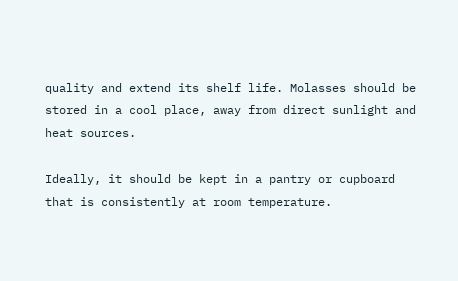quality and extend its shelf life. Molasses should be stored in a cool place, away from direct sunlight and heat sources.

Ideally, it should be kept in a pantry or cupboard that is consistently at room temperature.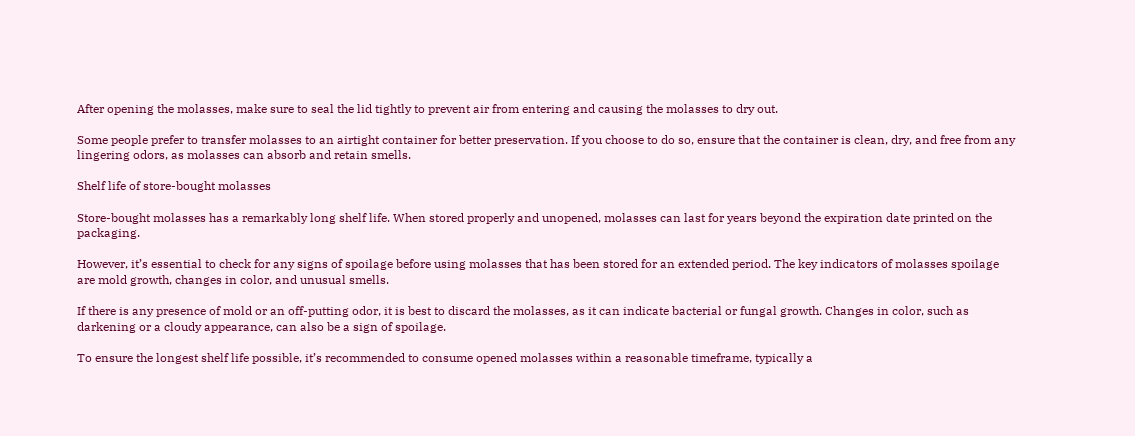After opening the molasses, make sure to seal the lid tightly to prevent air from entering and causing the molasses to dry out.

Some people prefer to transfer molasses to an airtight container for better preservation. If you choose to do so, ensure that the container is clean, dry, and free from any lingering odors, as molasses can absorb and retain smells.

Shelf life of store-bought molasses

Store-bought molasses has a remarkably long shelf life. When stored properly and unopened, molasses can last for years beyond the expiration date printed on the packaging.

However, it’s essential to check for any signs of spoilage before using molasses that has been stored for an extended period. The key indicators of molasses spoilage are mold growth, changes in color, and unusual smells.

If there is any presence of mold or an off-putting odor, it is best to discard the molasses, as it can indicate bacterial or fungal growth. Changes in color, such as darkening or a cloudy appearance, can also be a sign of spoilage.

To ensure the longest shelf life possible, it’s recommended to consume opened molasses within a reasonable timeframe, typically a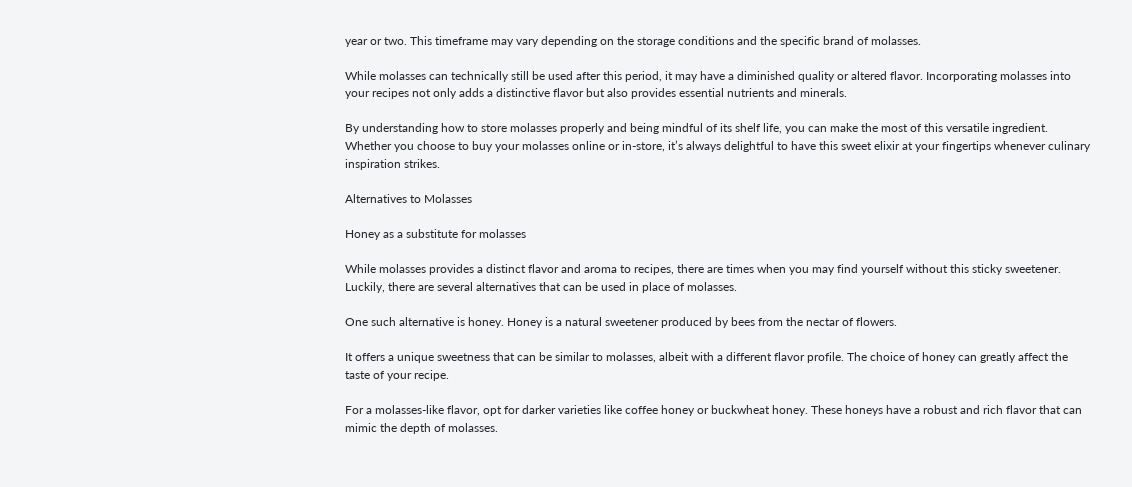year or two. This timeframe may vary depending on the storage conditions and the specific brand of molasses.

While molasses can technically still be used after this period, it may have a diminished quality or altered flavor. Incorporating molasses into your recipes not only adds a distinctive flavor but also provides essential nutrients and minerals.

By understanding how to store molasses properly and being mindful of its shelf life, you can make the most of this versatile ingredient. Whether you choose to buy your molasses online or in-store, it’s always delightful to have this sweet elixir at your fingertips whenever culinary inspiration strikes.

Alternatives to Molasses

Honey as a substitute for molasses

While molasses provides a distinct flavor and aroma to recipes, there are times when you may find yourself without this sticky sweetener. Luckily, there are several alternatives that can be used in place of molasses.

One such alternative is honey. Honey is a natural sweetener produced by bees from the nectar of flowers.

It offers a unique sweetness that can be similar to molasses, albeit with a different flavor profile. The choice of honey can greatly affect the taste of your recipe.

For a molasses-like flavor, opt for darker varieties like coffee honey or buckwheat honey. These honeys have a robust and rich flavor that can mimic the depth of molasses.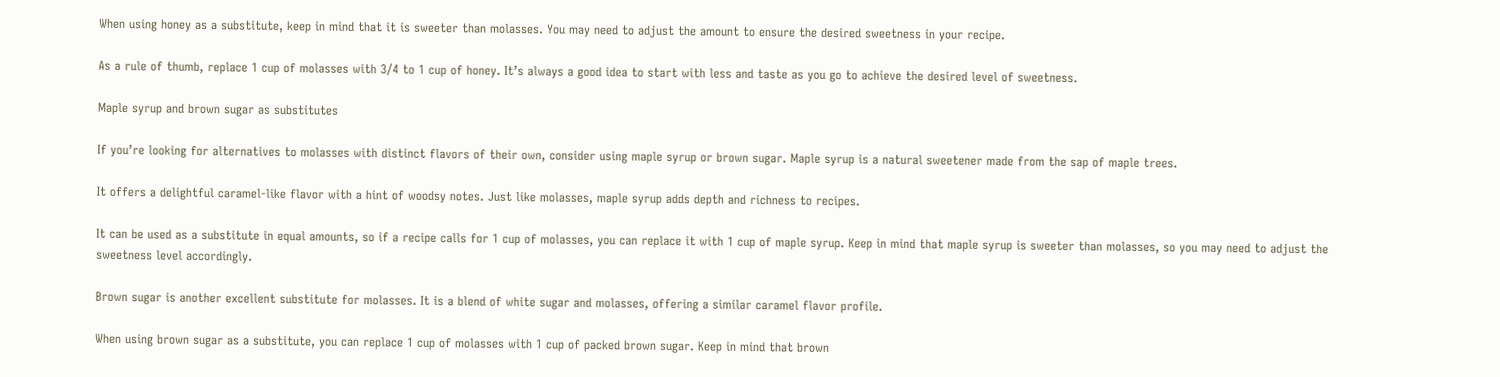When using honey as a substitute, keep in mind that it is sweeter than molasses. You may need to adjust the amount to ensure the desired sweetness in your recipe.

As a rule of thumb, replace 1 cup of molasses with 3/4 to 1 cup of honey. It’s always a good idea to start with less and taste as you go to achieve the desired level of sweetness.

Maple syrup and brown sugar as substitutes

If you’re looking for alternatives to molasses with distinct flavors of their own, consider using maple syrup or brown sugar. Maple syrup is a natural sweetener made from the sap of maple trees.

It offers a delightful caramel-like flavor with a hint of woodsy notes. Just like molasses, maple syrup adds depth and richness to recipes.

It can be used as a substitute in equal amounts, so if a recipe calls for 1 cup of molasses, you can replace it with 1 cup of maple syrup. Keep in mind that maple syrup is sweeter than molasses, so you may need to adjust the sweetness level accordingly.

Brown sugar is another excellent substitute for molasses. It is a blend of white sugar and molasses, offering a similar caramel flavor profile.

When using brown sugar as a substitute, you can replace 1 cup of molasses with 1 cup of packed brown sugar. Keep in mind that brown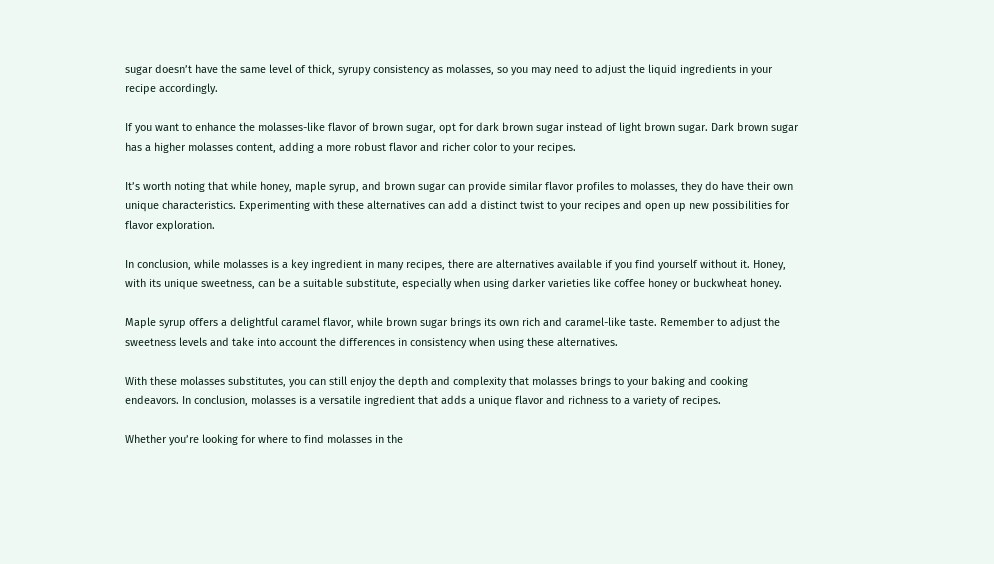sugar doesn’t have the same level of thick, syrupy consistency as molasses, so you may need to adjust the liquid ingredients in your recipe accordingly.

If you want to enhance the molasses-like flavor of brown sugar, opt for dark brown sugar instead of light brown sugar. Dark brown sugar has a higher molasses content, adding a more robust flavor and richer color to your recipes.

It’s worth noting that while honey, maple syrup, and brown sugar can provide similar flavor profiles to molasses, they do have their own unique characteristics. Experimenting with these alternatives can add a distinct twist to your recipes and open up new possibilities for flavor exploration.

In conclusion, while molasses is a key ingredient in many recipes, there are alternatives available if you find yourself without it. Honey, with its unique sweetness, can be a suitable substitute, especially when using darker varieties like coffee honey or buckwheat honey.

Maple syrup offers a delightful caramel flavor, while brown sugar brings its own rich and caramel-like taste. Remember to adjust the sweetness levels and take into account the differences in consistency when using these alternatives.

With these molasses substitutes, you can still enjoy the depth and complexity that molasses brings to your baking and cooking endeavors. In conclusion, molasses is a versatile ingredient that adds a unique flavor and richness to a variety of recipes.

Whether you’re looking for where to find molasses in the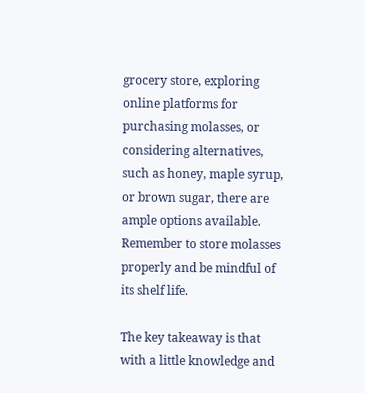grocery store, exploring online platforms for purchasing molasses, or considering alternatives, such as honey, maple syrup, or brown sugar, there are ample options available. Remember to store molasses properly and be mindful of its shelf life.

The key takeaway is that with a little knowledge and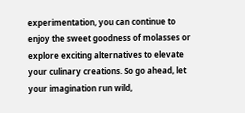experimentation, you can continue to enjoy the sweet goodness of molasses or explore exciting alternatives to elevate your culinary creations. So go ahead, let your imagination run wild,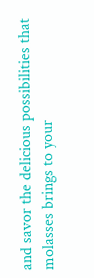and savor the delicious possibilities that molasses brings to your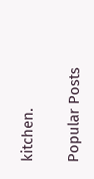kitchen.

Popular Posts